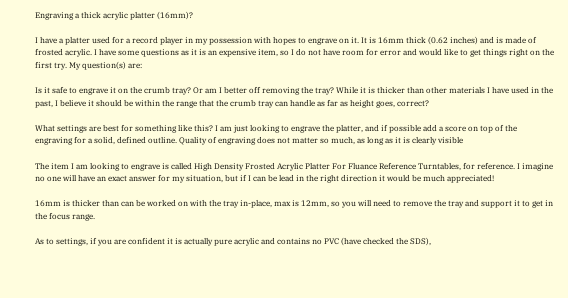Engraving a thick acrylic platter (16mm)?

I have a platter used for a record player in my possession with hopes to engrave on it. It is 16mm thick (0.62 inches) and is made of frosted acrylic. I have some questions as it is an expensive item, so I do not have room for error and would like to get things right on the first try. My question(s) are:

Is it safe to engrave it on the crumb tray? Or am I better off removing the tray? While it is thicker than other materials I have used in the past, I believe it should be within the range that the crumb tray can handle as far as height goes, correct?

What settings are best for something like this? I am just looking to engrave the platter, and if possible add a score on top of the engraving for a solid, defined outline. Quality of engraving does not matter so much, as long as it is clearly visible

The item I am looking to engrave is called High Density Frosted Acrylic Platter For Fluance Reference Turntables, for reference. I imagine no one will have an exact answer for my situation, but if I can be lead in the right direction it would be much appreciated!

16mm is thicker than can be worked on with the tray in-place, max is 12mm, so you will need to remove the tray and support it to get in the focus range.

As to settings, if you are confident it is actually pure acrylic and contains no PVC (have checked the SDS),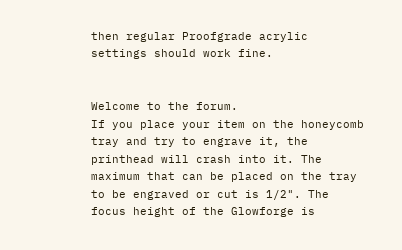then regular Proofgrade acrylic settings should work fine.


Welcome to the forum.
If you place your item on the honeycomb tray and try to engrave it, the printhead will crash into it. The maximum that can be placed on the tray to be engraved or cut is 1/2". The focus height of the Glowforge is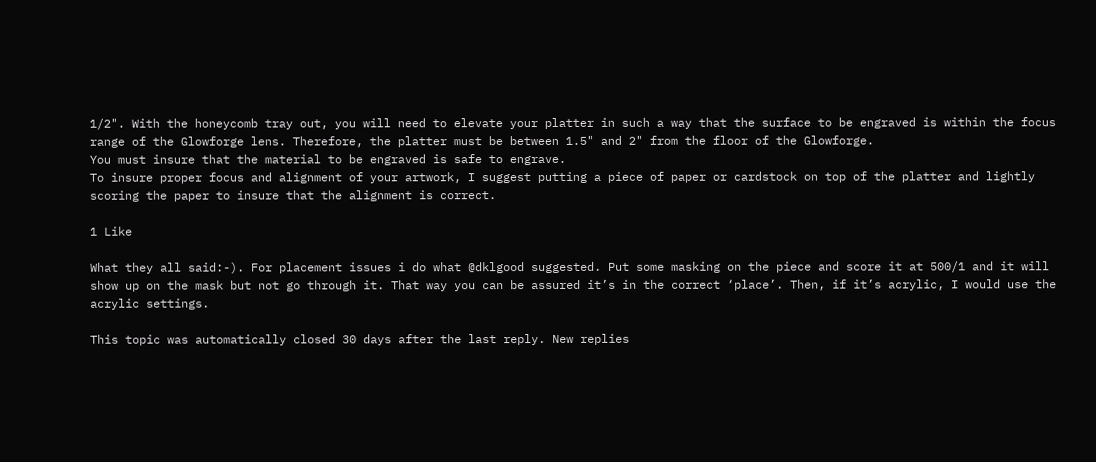1/2". With the honeycomb tray out, you will need to elevate your platter in such a way that the surface to be engraved is within the focus range of the Glowforge lens. Therefore, the platter must be between 1.5" and 2" from the floor of the Glowforge.
You must insure that the material to be engraved is safe to engrave.
To insure proper focus and alignment of your artwork, I suggest putting a piece of paper or cardstock on top of the platter and lightly scoring the paper to insure that the alignment is correct.

1 Like

What they all said:-). For placement issues i do what @dklgood suggested. Put some masking on the piece and score it at 500/1 and it will show up on the mask but not go through it. That way you can be assured it’s in the correct ‘place’. Then, if it’s acrylic, I would use the acrylic settings.

This topic was automatically closed 30 days after the last reply. New replies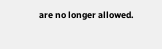are no longer allowed.